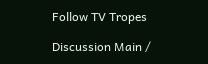Follow TV Tropes

Discussion Main /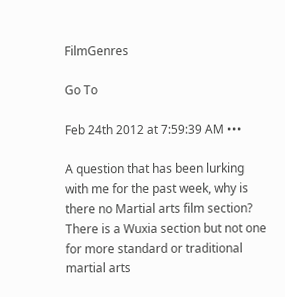FilmGenres

Go To

Feb 24th 2012 at 7:59:39 AM •••

A question that has been lurking with me for the past week, why is there no Martial arts film section? There is a Wuxia section but not one for more standard or traditional martial arts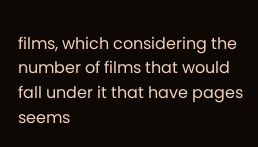films, which considering the number of films that would fall under it that have pages seems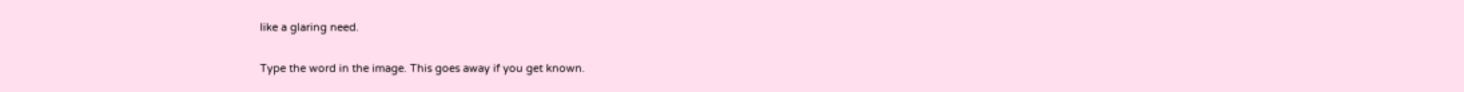like a glaring need.

Type the word in the image. This goes away if you get known.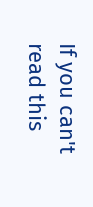If you can't read this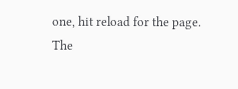one, hit reload for the page.
The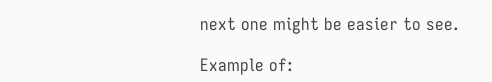next one might be easier to see.

Example of: